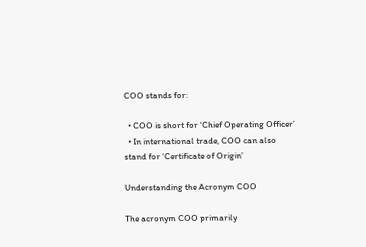COO stands for:

  • COO is short for ‘Chief Operating Officer’
  • In international trade, COO can also stand for ‘Certificate of Origin’

Understanding the Acronym COO

The acronym COO primarily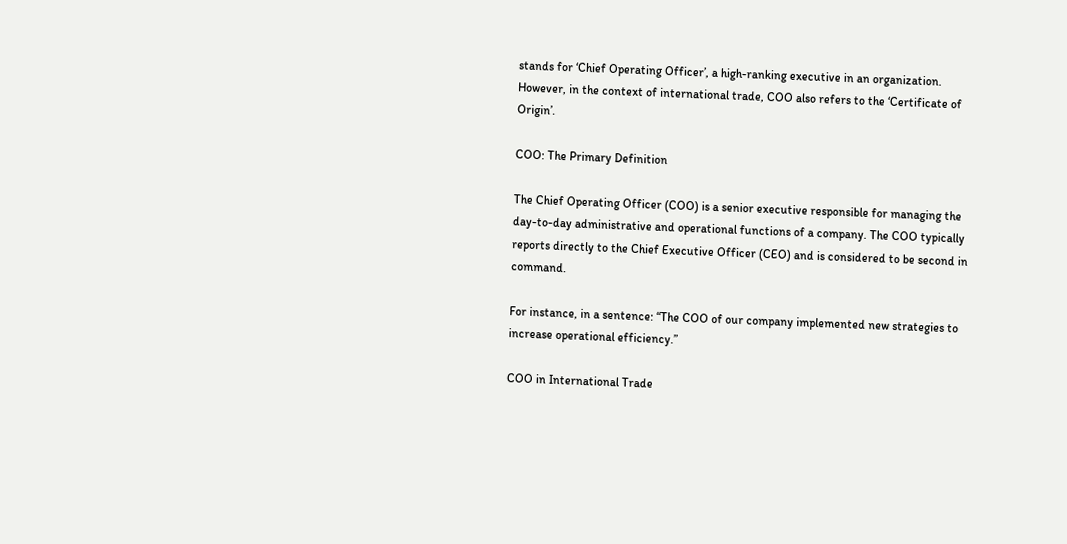stands for ‘Chief Operating Officer’, a high-ranking executive in an organization. However, in the context of international trade, COO also refers to the ‘Certificate of Origin’.

COO: The Primary Definition

The Chief Operating Officer (COO) is a senior executive responsible for managing the day-to-day administrative and operational functions of a company. The COO typically reports directly to the Chief Executive Officer (CEO) and is considered to be second in command.

For instance, in a sentence: “The COO of our company implemented new strategies to increase operational efficiency.”

COO in International Trade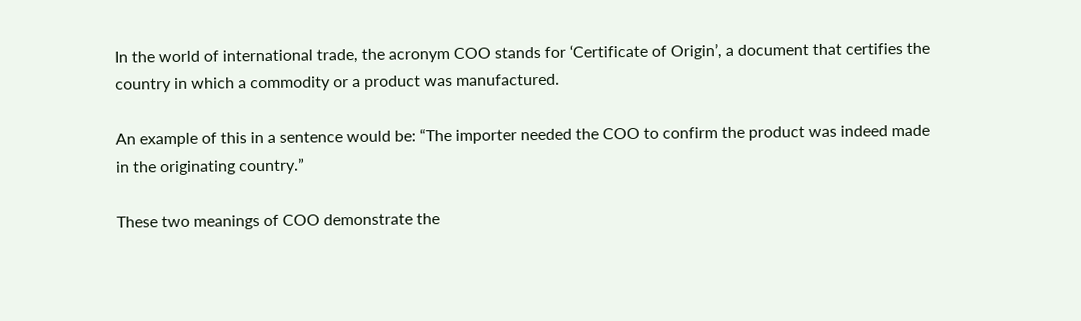In the world of international trade, the acronym COO stands for ‘Certificate of Origin’, a document that certifies the country in which a commodity or a product was manufactured.

An example of this in a sentence would be: “The importer needed the COO to confirm the product was indeed made in the originating country.”

These two meanings of COO demonstrate the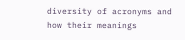diversity of acronyms and how their meanings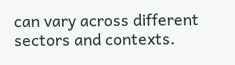can vary across different sectors and contexts.